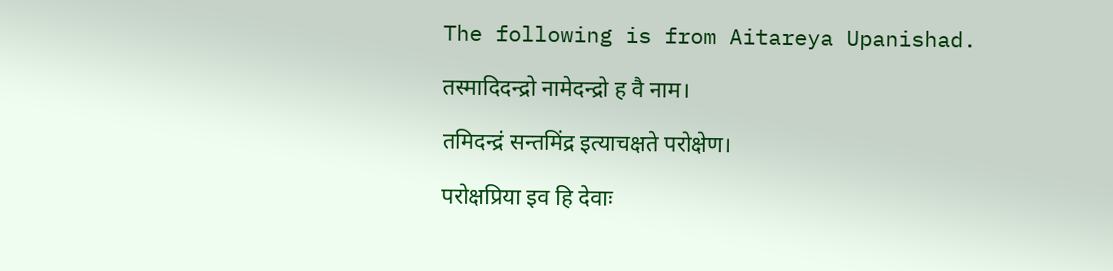The following is from Aitareya Upanishad.

तस्मादिदन्द्रो नामेदन्द्रो ह वै नाम।

तमिदन्द्रं सन्तमिंद्र इत्याचक्षते परोक्षेण।

परोक्षप्रिया इव हि देवाः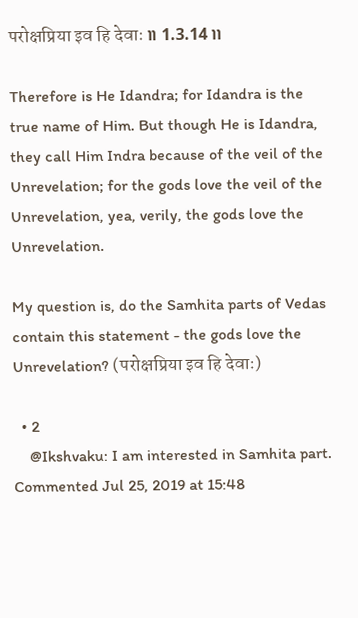परोक्षप्रिया इव हि देवाः ৷৷ 1.3.14 ৷৷

Therefore is He Idandra; for Idandra is the true name of Him. But though He is Idandra, they call Him Indra because of the veil of the Unrevelation; for the gods love the veil of the Unrevelation, yea, verily, the gods love the Unrevelation.

My question is, do the Samhita parts of Vedas contain this statement - the gods love the Unrevelation? (परोक्षप्रिया इव हि देवाः)

  • 2
    @Ikshvaku: I am interested in Samhita part. Commented Jul 25, 2019 at 15:48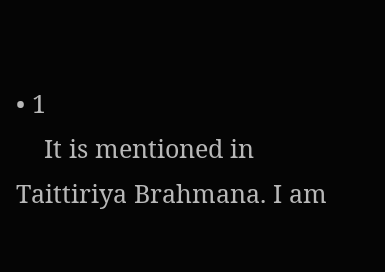• 1
    It is mentioned in Taittiriya Brahmana. I am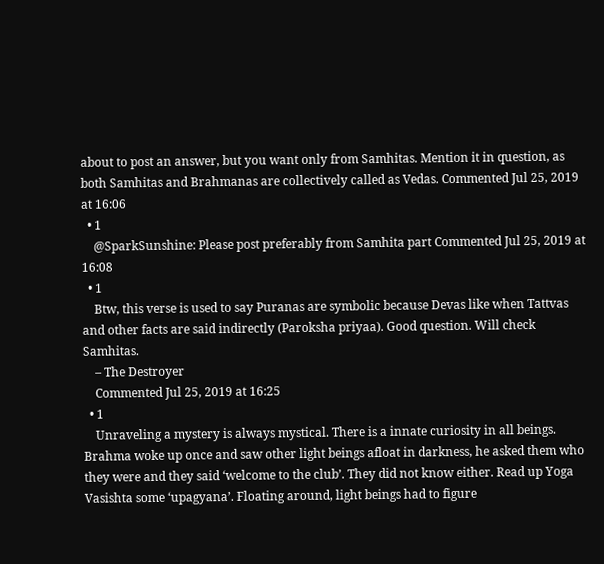about to post an answer, but you want only from Samhitas. Mention it in question, as both Samhitas and Brahmanas are collectively called as Vedas. Commented Jul 25, 2019 at 16:06
  • 1
    @SparkSunshine: Please post preferably from Samhita part Commented Jul 25, 2019 at 16:08
  • 1
    Btw, this verse is used to say Puranas are symbolic because Devas like when Tattvas and other facts are said indirectly (Paroksha priyaa). Good question. Will check Samhitas.
    – The Destroyer
    Commented Jul 25, 2019 at 16:25
  • 1
    Unraveling a mystery is always mystical. There is a innate curiosity in all beings. Brahma woke up once and saw other light beings afloat in darkness, he asked them who they were and they said ‘welcome to the club’. They did not know either. Read up Yoga Vasishta some ‘upagyana’. Floating around, light beings had to figure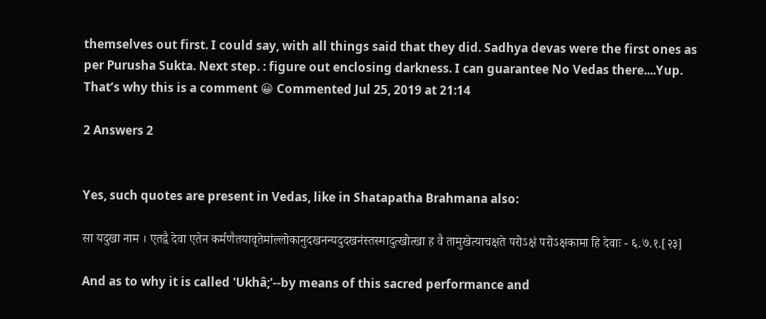themselves out first. I could say, with all things said that they did. Sadhya devas were the first ones as per Purusha Sukta. Next step. : figure out enclosing darkness. I can guarantee No Vedas there....Yup. That’s why this is a comment 😀 Commented Jul 25, 2019 at 21:14

2 Answers 2


Yes, such quotes are present in Vedas, like in Shatapatha Brahmana also:

सा यदुखा नाम । एतद्वै देवा एतेन कर्मणैतयावृतेमांल्लोकानुदखनन्यदुदखनंस्तस्मादुत्खोत्खा ह वै तामुखेत्याचक्षते परोऽक्षं परोऽक्षकामा हि देवाः - ६.७.१.[२३]

And as to why it is called 'Ukhâ;'--by means of this sacred performance and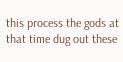this process the gods at that time dug out these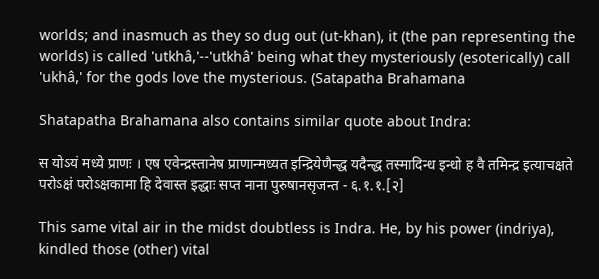worlds; and inasmuch as they so dug out (ut-khan), it (the pan representing the worlds) is called 'utkhâ,'--'utkhâ' being what they mysteriously (esoterically) call 'ukhâ,' for the gods love the mysterious. (Satapatha Brahamana

Shatapatha Brahamana also contains similar quote about Indra:

स योऽयं मध्ये प्राणः । एष एवेन्द्रस्तानेष प्राणान्मध्यत इन्द्रियेणैन्द्ध यदैन्द्ध तस्मादिन्ध इन्धो ह वै तमिन्द्र इत्याचक्षते परोऽक्षं परोऽक्षकामा हि देवास्त इद्धाः सप्त नाना पुरुषानसृजन्त - ६.१.१.[२]

This same vital air in the midst doubtless is Indra. He, by his power (indriya), kindled those (other) vital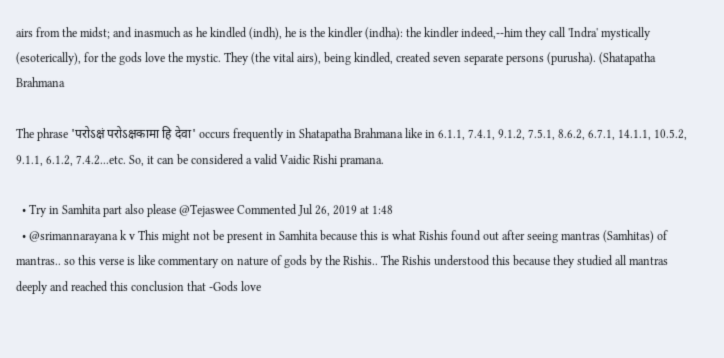airs from the midst; and inasmuch as he kindled (indh), he is the kindler (indha): the kindler indeed,--him they call 'Indra' mystically (esoterically), for the gods love the mystic. They (the vital airs), being kindled, created seven separate persons (purusha). (Shatapatha Brahmana

The phrase 'परोऽक्षं परोऽक्षकामा हि देवा' occurs frequently in Shatapatha Brahmana like in 6.1.1, 7.4.1, 9.1.2, 7.5.1, 8.6.2, 6.7.1, 14.1.1, 10.5.2, 9.1.1, 6.1.2, 7.4.2...etc. So, it can be considered a valid Vaidic Rishi pramana.

  • Try in Samhita part also please @Tejaswee Commented Jul 26, 2019 at 1:48
  • @srimannarayana k v This might not be present in Samhita because this is what Rishis found out after seeing mantras (Samhitas) of mantras.. so this verse is like commentary on nature of gods by the Rishis.. The Rishis understood this because they studied all mantras deeply and reached this conclusion that -Gods love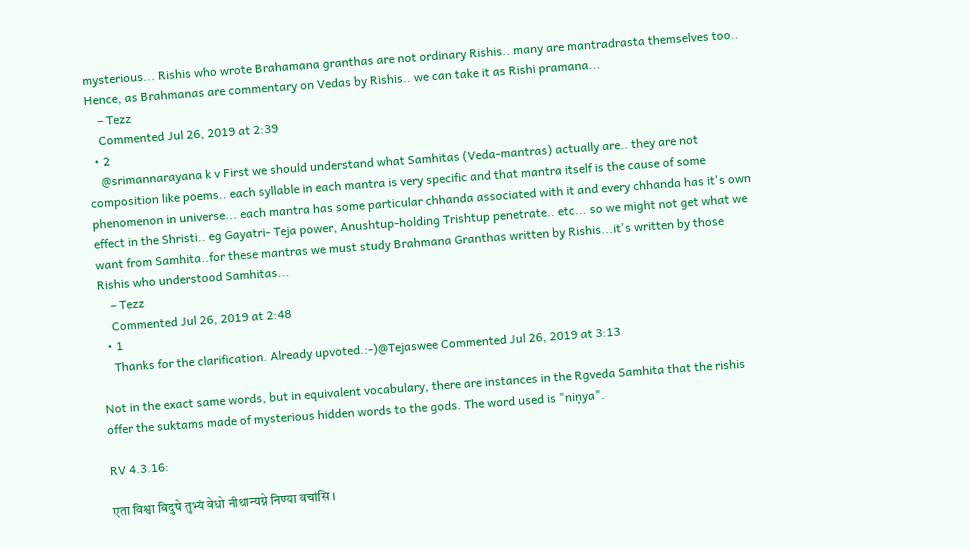mysterious... Rishis who wrote Brahamana granthas are not ordinary Rishis.. many are mantradrasta themselves too.. Hence, as Brahmanas are commentary on Vedas by Rishis.. we can take it as Rishi pramana...
    – Tezz
    Commented Jul 26, 2019 at 2:39
  • 2
    @srimannarayana k v First we should understand what Samhitas (Veda-mantras) actually are.. they are not composition like poems.. each syllable in each mantra is very specific and that mantra itself is the cause of some phenomenon in universe... each mantra has some particular chhanda associated with it and every chhanda has it's own effect in the Shristi.. eg Gayatri- Teja power, Anushtup-holding Trishtup penetrate.. etc... so we might not get what we want from Samhita..for these mantras we must study Brahmana Granthas written by Rishis...it's written by those Rishis who understood Samhitas...
    – Tezz
    Commented Jul 26, 2019 at 2:48
  • 1
    Thanks for the clarification. Already upvoted.:-)@Tejaswee Commented Jul 26, 2019 at 3:13

Not in the exact same words, but in equivalent vocabulary, there are instances in the Rgveda Samhita that the rishis offer the suktams made of mysterious hidden words to the gods. The word used is "niṇya".

RV 4.3.16:

एता विश्वा विदुषे तुभ्यं वेधो नीथान्यग्ने निण्या वचांसि ।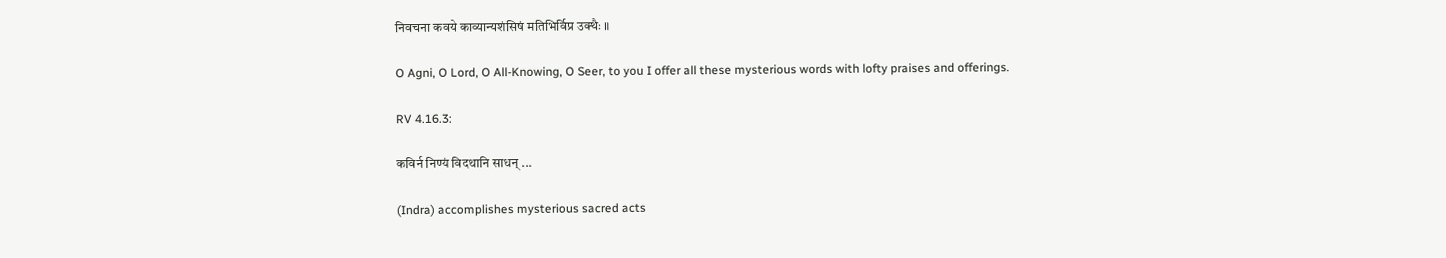निवचना कवये काव्यान्यशंसिषं मतिभिर्विप्र उक्थैः ॥

O Agni, O Lord, O All-Knowing, O Seer, to you I offer all these mysterious words with lofty praises and offerings.

RV 4.16.3:

कविर्न निण्यं विदथानि साधन् ...

(Indra) accomplishes mysterious sacred acts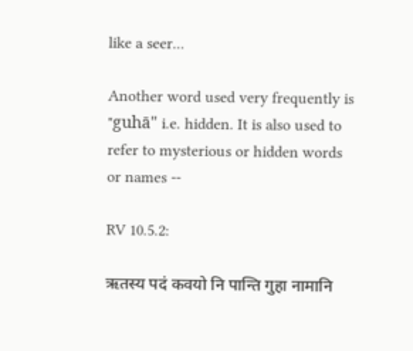like a seer...

Another word used very frequently is "guhā" i.e. hidden. It is also used to refer to mysterious or hidden words or names --

RV 10.5.2:

ऋतस्य पदं कवयो नि पान्ति गुहा नामानि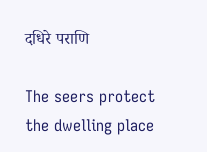दधिरे पराणि

The seers protect the dwelling place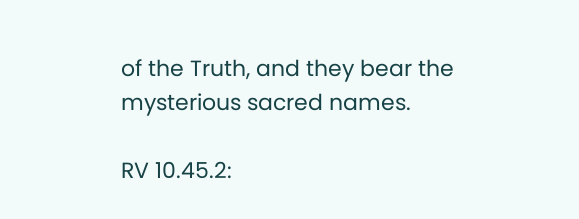of the Truth, and they bear the mysterious sacred names.

RV 10.45.2: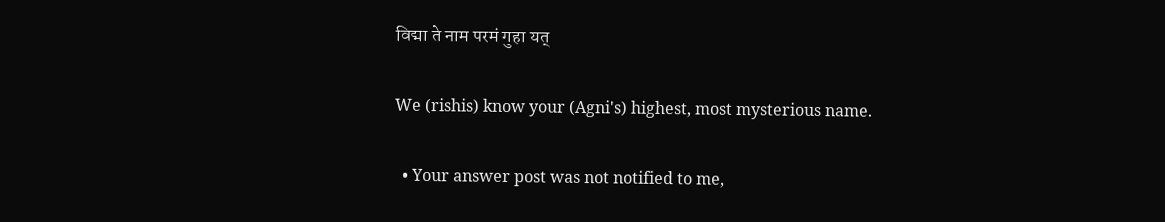विद्मा ते नाम परमं गुहा यत्

We (rishis) know your (Agni's) highest, most mysterious name.

  • Your answer post was not notified to me,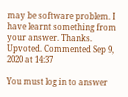may be software problem. I have learnt something from your answer. Thanks. Upvoted. Commented Sep 9, 2020 at 14:37

You must log in to answer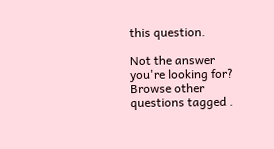this question.

Not the answer you're looking for? Browse other questions tagged .